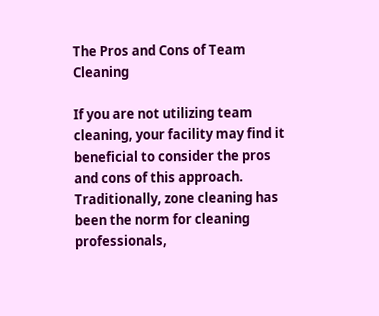The Pros and Cons of Team Cleaning

If you are not utilizing team cleaning, your facility may find it beneficial to consider the pros and cons of this approach. Traditionally, zone cleaning has been the norm for cleaning professionals,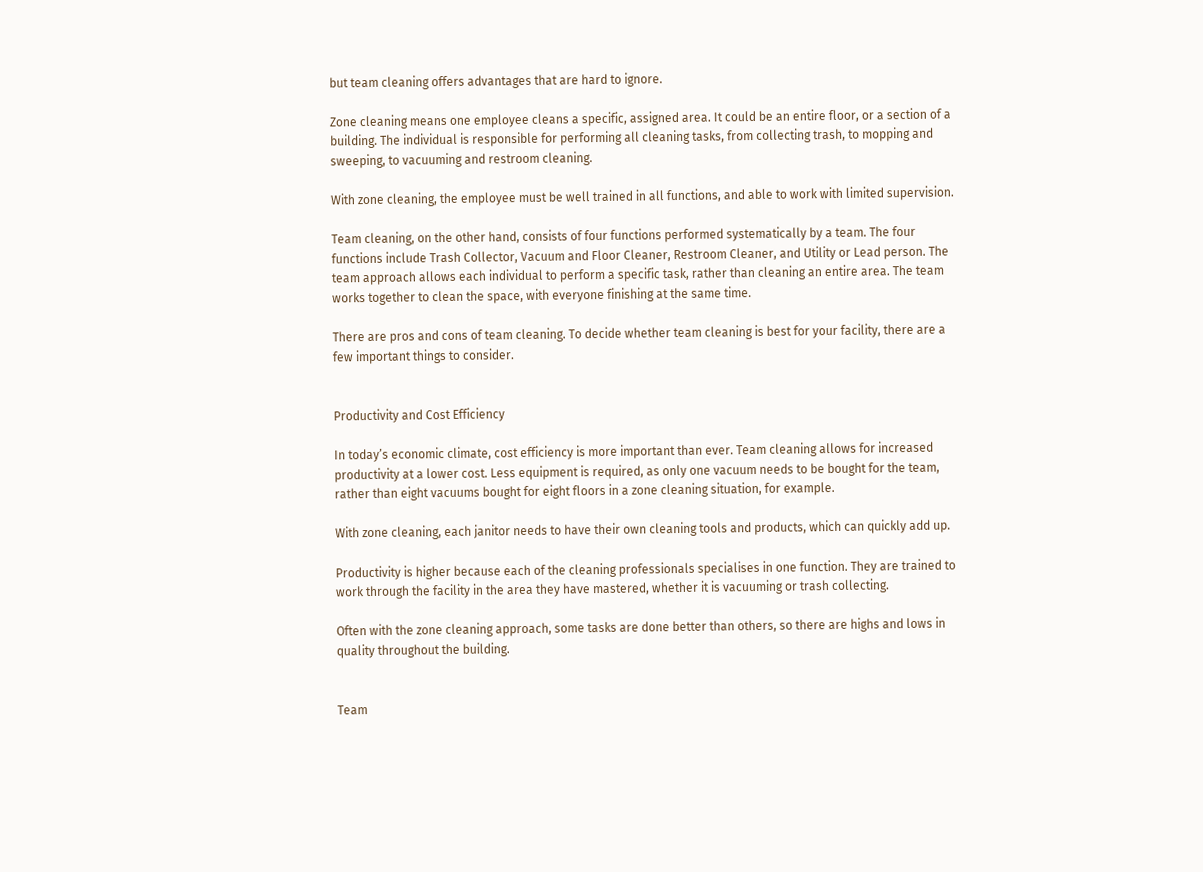but team cleaning offers advantages that are hard to ignore.

Zone cleaning means one employee cleans a specific, assigned area. It could be an entire floor, or a section of a building. The individual is responsible for performing all cleaning tasks, from collecting trash, to mopping and sweeping, to vacuuming and restroom cleaning.

With zone cleaning, the employee must be well trained in all functions, and able to work with limited supervision.

Team cleaning, on the other hand, consists of four functions performed systematically by a team. The four functions include Trash Collector, Vacuum and Floor Cleaner, Restroom Cleaner, and Utility or Lead person. The team approach allows each individual to perform a specific task, rather than cleaning an entire area. The team works together to clean the space, with everyone finishing at the same time.

There are pros and cons of team cleaning. To decide whether team cleaning is best for your facility, there are a few important things to consider.


Productivity and Cost Efficiency

In today’s economic climate, cost efficiency is more important than ever. Team cleaning allows for increased productivity at a lower cost. Less equipment is required, as only one vacuum needs to be bought for the team, rather than eight vacuums bought for eight floors in a zone cleaning situation, for example.

With zone cleaning, each janitor needs to have their own cleaning tools and products, which can quickly add up.

Productivity is higher because each of the cleaning professionals specialises in one function. They are trained to work through the facility in the area they have mastered, whether it is vacuuming or trash collecting.

Often with the zone cleaning approach, some tasks are done better than others, so there are highs and lows in quality throughout the building.


Team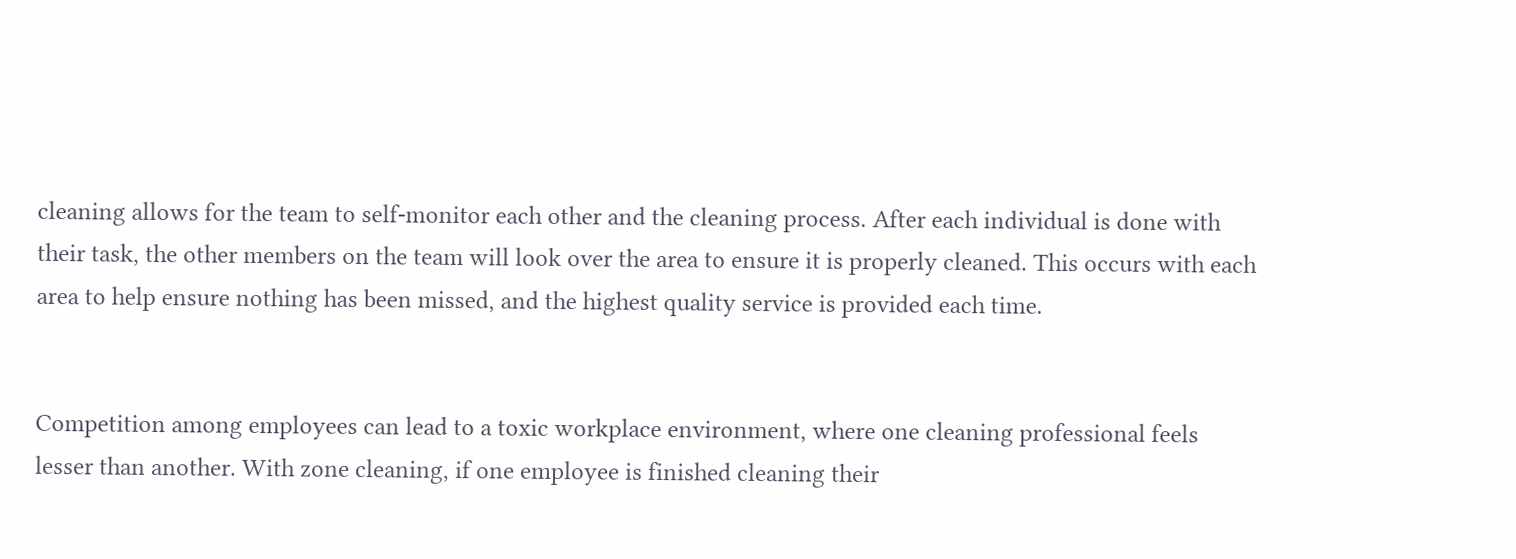cleaning allows for the team to self-monitor each other and the cleaning process. After each individual is done with their task, the other members on the team will look over the area to ensure it is properly cleaned. This occurs with each area to help ensure nothing has been missed, and the highest quality service is provided each time.


Competition among employees can lead to a toxic workplace environment, where one cleaning professional feels lesser than another. With zone cleaning, if one employee is finished cleaning their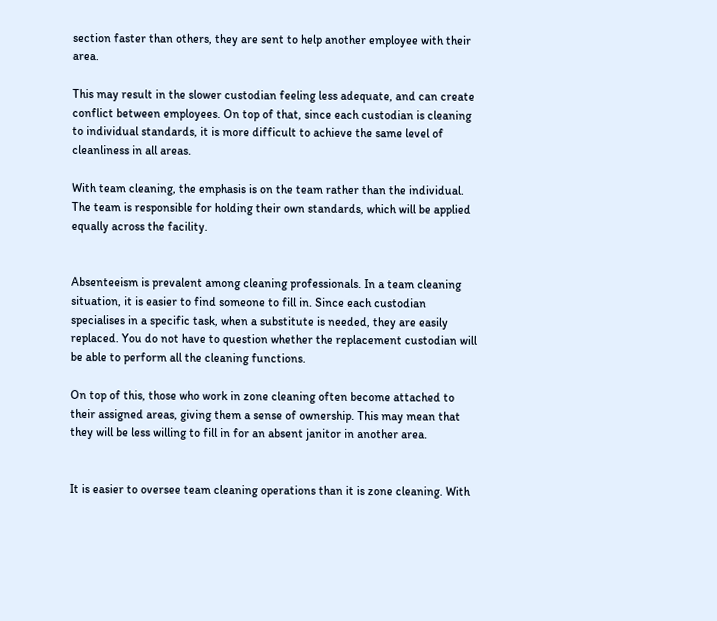section faster than others, they are sent to help another employee with their area.

This may result in the slower custodian feeling less adequate, and can create conflict between employees. On top of that, since each custodian is cleaning to individual standards, it is more difficult to achieve the same level of cleanliness in all areas.

With team cleaning, the emphasis is on the team rather than the individual. The team is responsible for holding their own standards, which will be applied equally across the facility.


Absenteeism is prevalent among cleaning professionals. In a team cleaning situation, it is easier to find someone to fill in. Since each custodian specialises in a specific task, when a substitute is needed, they are easily replaced. You do not have to question whether the replacement custodian will be able to perform all the cleaning functions.

On top of this, those who work in zone cleaning often become attached to their assigned areas, giving them a sense of ownership. This may mean that they will be less willing to fill in for an absent janitor in another area.


It is easier to oversee team cleaning operations than it is zone cleaning. With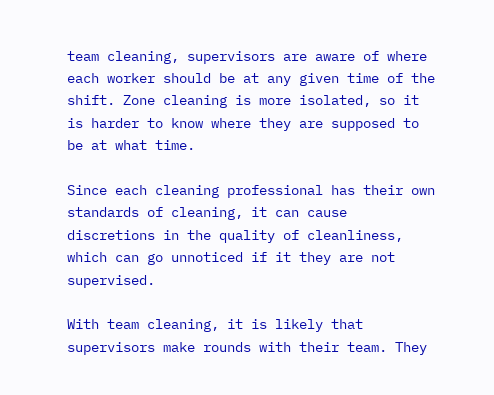team cleaning, supervisors are aware of where each worker should be at any given time of the shift. Zone cleaning is more isolated, so it is harder to know where they are supposed to be at what time.

Since each cleaning professional has their own standards of cleaning, it can cause discretions in the quality of cleanliness, which can go unnoticed if it they are not supervised.

With team cleaning, it is likely that supervisors make rounds with their team. They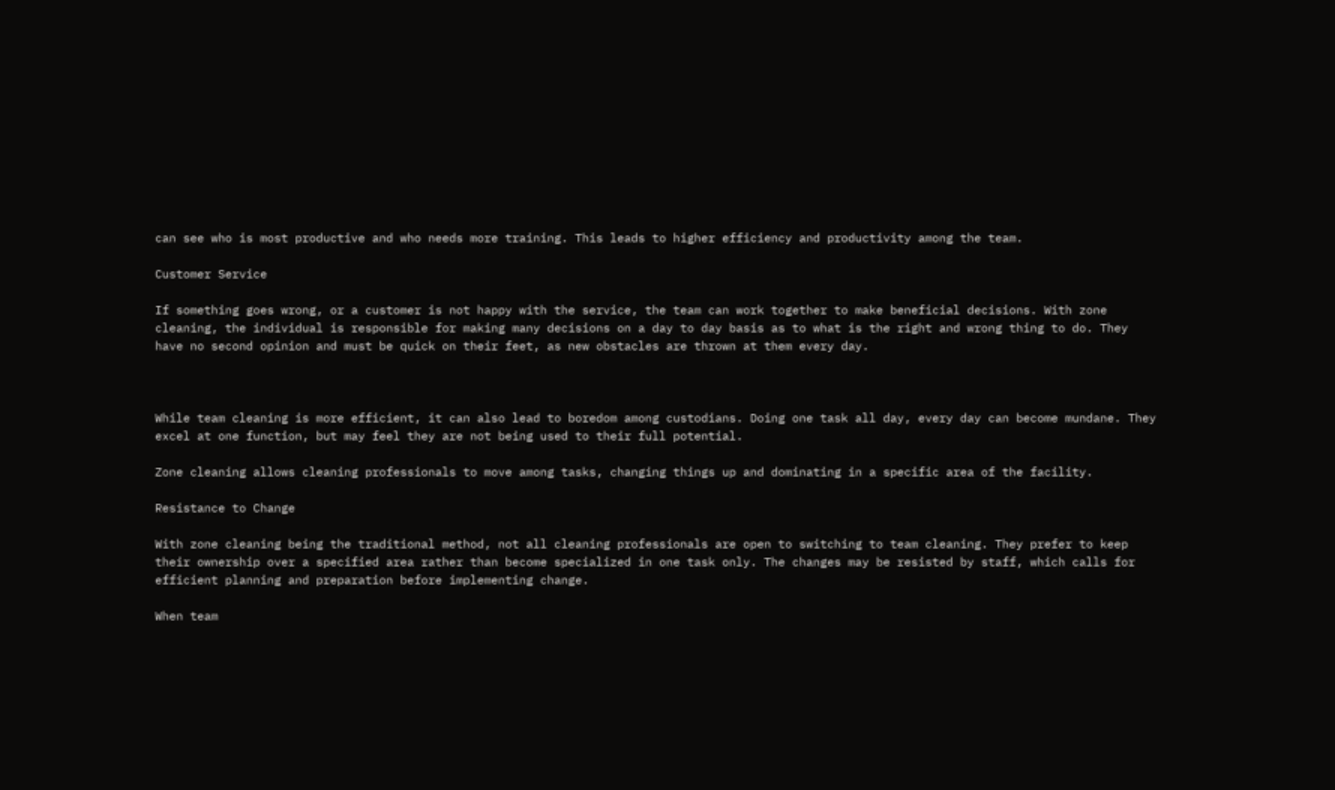can see who is most productive and who needs more training. This leads to higher efficiency and productivity among the team.

Customer Service

If something goes wrong, or a customer is not happy with the service, the team can work together to make beneficial decisions. With zone cleaning, the individual is responsible for making many decisions on a day to day basis as to what is the right and wrong thing to do. They have no second opinion and must be quick on their feet, as new obstacles are thrown at them every day.



While team cleaning is more efficient, it can also lead to boredom among custodians. Doing one task all day, every day can become mundane. They excel at one function, but may feel they are not being used to their full potential.

Zone cleaning allows cleaning professionals to move among tasks, changing things up and dominating in a specific area of the facility.

Resistance to Change

With zone cleaning being the traditional method, not all cleaning professionals are open to switching to team cleaning. They prefer to keep their ownership over a specified area rather than become specialized in one task only. The changes may be resisted by staff, which calls for efficient planning and preparation before implementing change.

When team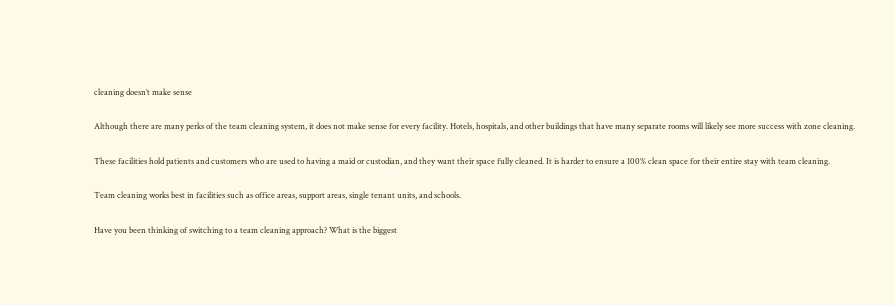cleaning doesn’t make sense

Although there are many perks of the team cleaning system, it does not make sense for every facility. Hotels, hospitals, and other buildings that have many separate rooms will likely see more success with zone cleaning.

These facilities hold patients and customers who are used to having a maid or custodian, and they want their space fully cleaned. It is harder to ensure a 100% clean space for their entire stay with team cleaning.

Team cleaning works best in facilities such as office areas, support areas, single tenant units, and schools.

Have you been thinking of switching to a team cleaning approach? What is the biggest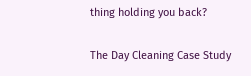thing holding you back?

The Day Cleaning Case Study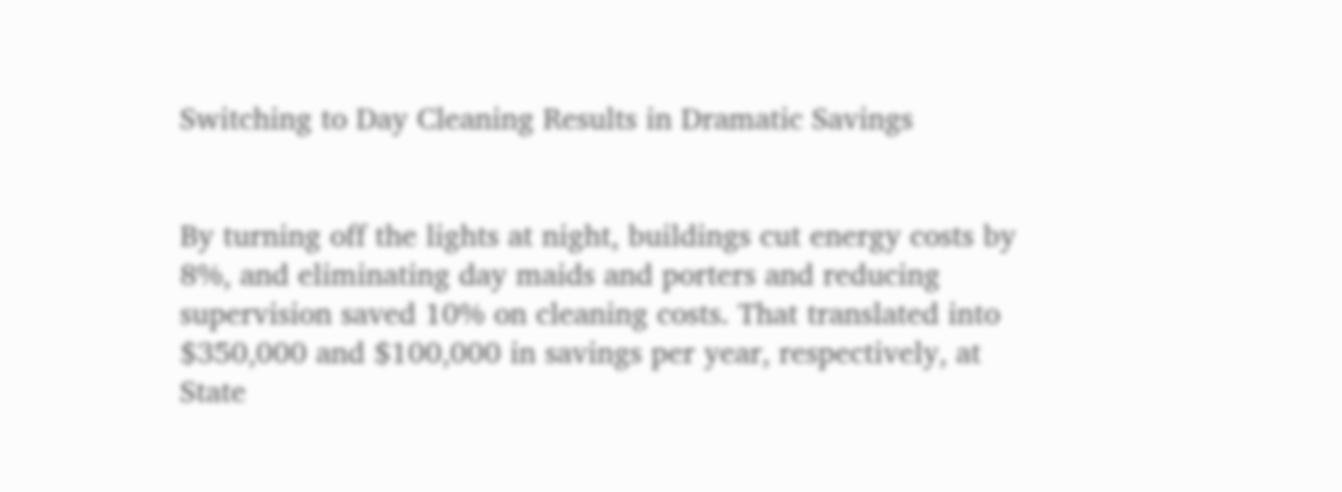Switching to Day Cleaning Results in Dramatic Savings


By turning off the lights at night, buildings cut energy costs by 8%, and eliminating day maids and porters and reducing supervision saved 10% on cleaning costs. That translated into $350,000 and $100,000 in savings per year, respectively, at State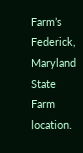Farm’s Federick, Maryland State Farm location.